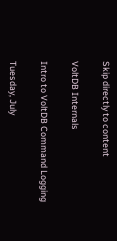Skip directly to content

VoltDB Internals

Intro to VoltDB Command Logging

Tuesday, July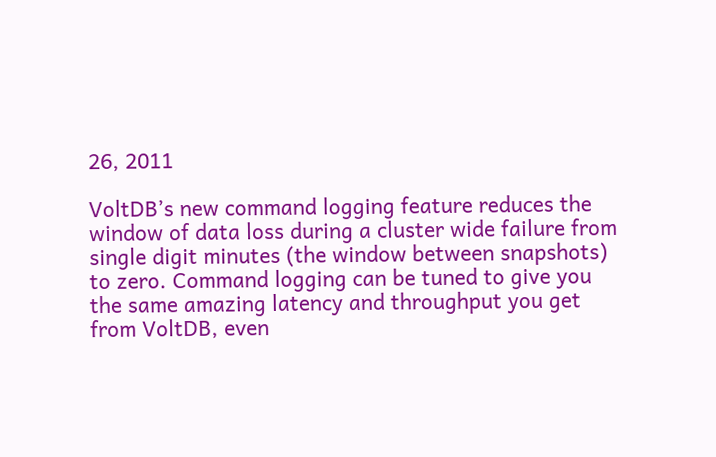26, 2011

VoltDB’s new command logging feature reduces the window of data loss during a cluster wide failure from single digit minutes (the window between snapshots) to zero. Command logging can be tuned to give you the same amazing latency and throughput you get from VoltDB, even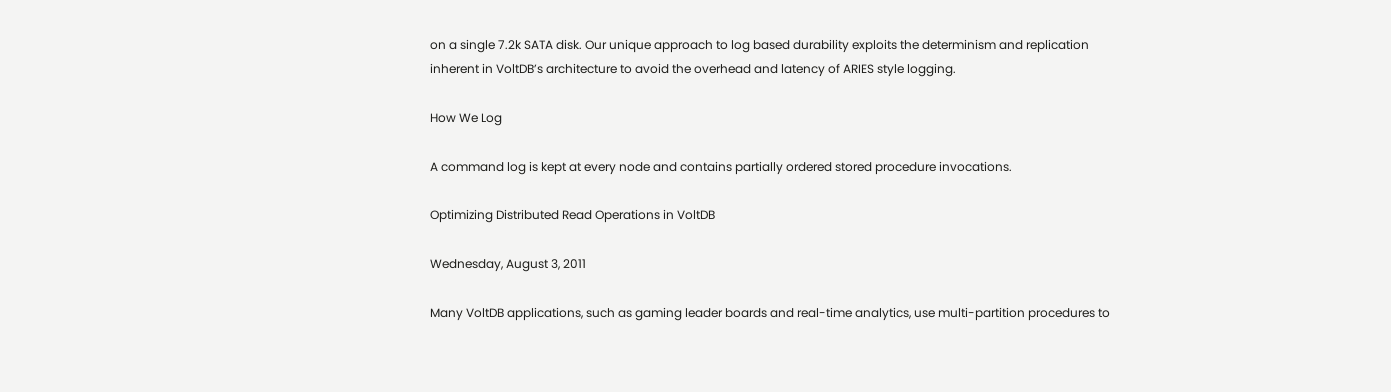on a single 7.2k SATA disk. Our unique approach to log based durability exploits the determinism and replication inherent in VoltDB’s architecture to avoid the overhead and latency of ARIES style logging.

How We Log

A command log is kept at every node and contains partially ordered stored procedure invocations.

Optimizing Distributed Read Operations in VoltDB

Wednesday, August 3, 2011

Many VoltDB applications, such as gaming leader boards and real-time analytics, use multi-partition procedures to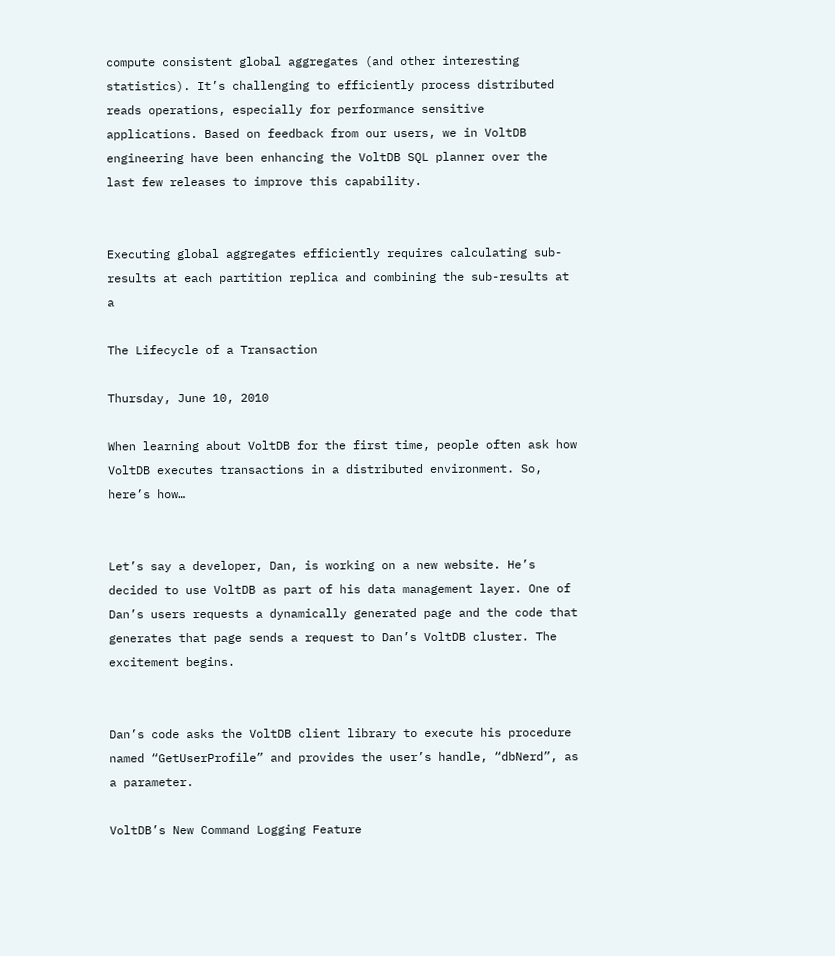compute consistent global aggregates (and other interesting statistics). It’s challenging to efficiently process distributed reads operations, especially for performance sensitive applications. Based on feedback from our users, we in VoltDB engineering have been enhancing the VoltDB SQL planner over the last few releases to improve this capability.


Executing global aggregates efficiently requires calculating sub-results at each partition replica and combining the sub-results at a

The Lifecycle of a Transaction

Thursday, June 10, 2010

When learning about VoltDB for the first time, people often ask how VoltDB executes transactions in a distributed environment. So, here’s how…


Let’s say a developer, Dan, is working on a new website. He’s decided to use VoltDB as part of his data management layer. One of Dan’s users requests a dynamically generated page and the code that generates that page sends a request to Dan’s VoltDB cluster. The excitement begins.


Dan’s code asks the VoltDB client library to execute his procedure named “GetUserProfile” and provides the user’s handle, “dbNerd”, as a parameter.

VoltDB’s New Command Logging Feature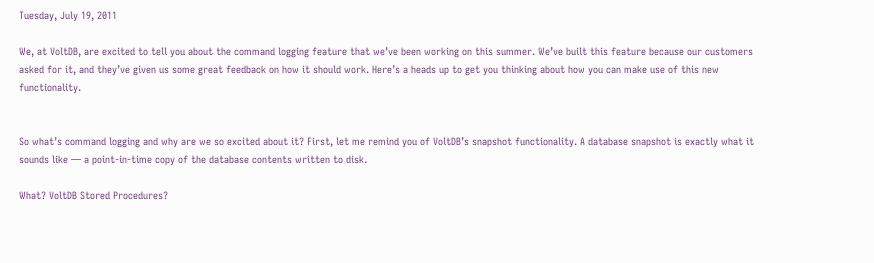Tuesday, July 19, 2011

We, at VoltDB, are excited to tell you about the command logging feature that we’ve been working on this summer. We’ve built this feature because our customers asked for it, and they’ve given us some great feedback on how it should work. Here’s a heads up to get you thinking about how you can make use of this new functionality.


So what’s command logging and why are we so excited about it? First, let me remind you of VoltDB’s snapshot functionality. A database snapshot is exactly what it sounds like — a point-in-time copy of the database contents written to disk.

What? VoltDB Stored Procedures?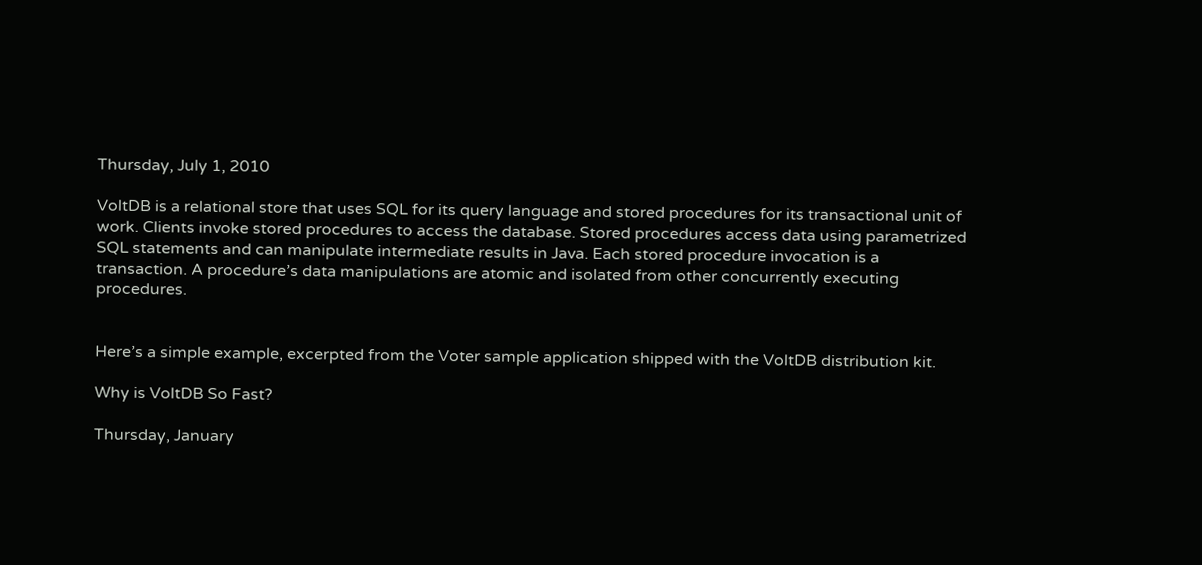Thursday, July 1, 2010

VoltDB is a relational store that uses SQL for its query language and stored procedures for its transactional unit of work. Clients invoke stored procedures to access the database. Stored procedures access data using parametrized SQL statements and can manipulate intermediate results in Java. Each stored procedure invocation is a transaction. A procedure’s data manipulations are atomic and isolated from other concurrently executing procedures.


Here’s a simple example, excerpted from the Voter sample application shipped with the VoltDB distribution kit.

Why is VoltDB So Fast?

Thursday, January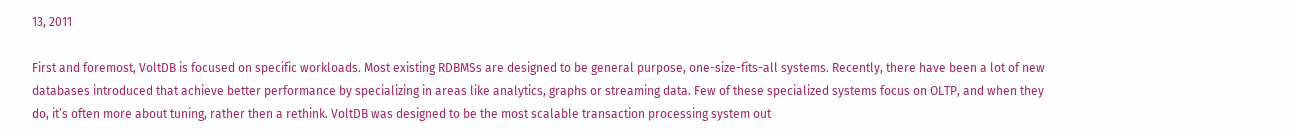13, 2011

First and foremost, VoltDB is focused on specific workloads. Most existing RDBMSs are designed to be general purpose, one-size-fits-all systems. Recently, there have been a lot of new databases introduced that achieve better performance by specializing in areas like analytics, graphs or streaming data. Few of these specialized systems focus on OLTP, and when they do, it’s often more about tuning, rather then a rethink. VoltDB was designed to be the most scalable transaction processing system out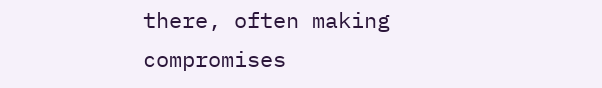there, often making compromises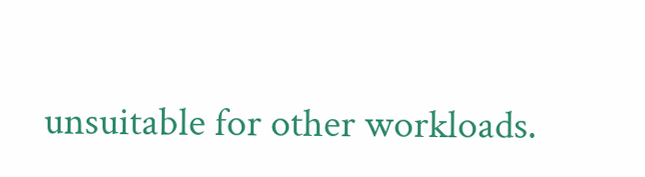unsuitable for other workloads.